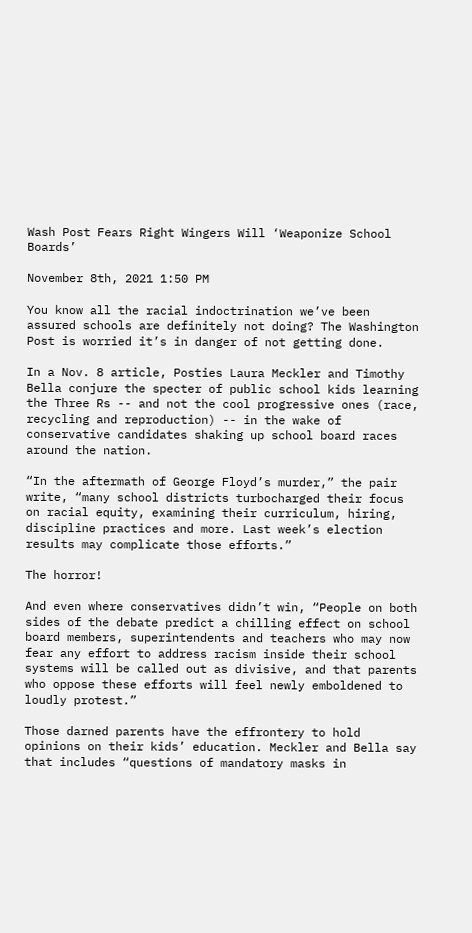Wash Post Fears Right Wingers Will ‘Weaponize School Boards’

November 8th, 2021 1:50 PM

You know all the racial indoctrination we’ve been assured schools are definitely not doing? The Washington Post is worried it’s in danger of not getting done.

In a Nov. 8 article, Posties Laura Meckler and Timothy Bella conjure the specter of public school kids learning the Three Rs -- and not the cool progressive ones (race, recycling and reproduction) -- in the wake of conservative candidates shaking up school board races around the nation.

“In the aftermath of George Floyd’s murder,” the pair write, “many school districts turbocharged their focus on racial equity, examining their curriculum, hiring, discipline practices and more. Last week’s election results may complicate those efforts.”

The horror!

And even where conservatives didn’t win, “People on both sides of the debate predict a chilling effect on school board members, superintendents and teachers who may now fear any effort to address racism inside their school systems will be called out as divisive, and that parents who oppose these efforts will feel newly emboldened to loudly protest.”

Those darned parents have the effrontery to hold opinions on their kids’ education. Meckler and Bella say that includes “questions of mandatory masks in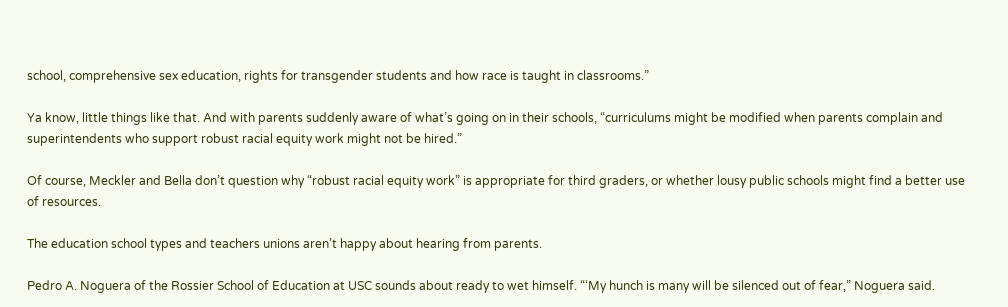school, comprehensive sex education, rights for transgender students and how race is taught in classrooms.”

Ya know, little things like that. And with parents suddenly aware of what’s going on in their schools, “curriculums might be modified when parents complain and superintendents who support robust racial equity work might not be hired.”

Of course, Meckler and Bella don’t question why “robust racial equity work” is appropriate for third graders, or whether lousy public schools might find a better use of resources.

The education school types and teachers unions aren’t happy about hearing from parents.

Pedro A. Noguera of the Rossier School of Education at USC sounds about ready to wet himself. “‘My hunch is many will be silenced out of fear,” Noguera said.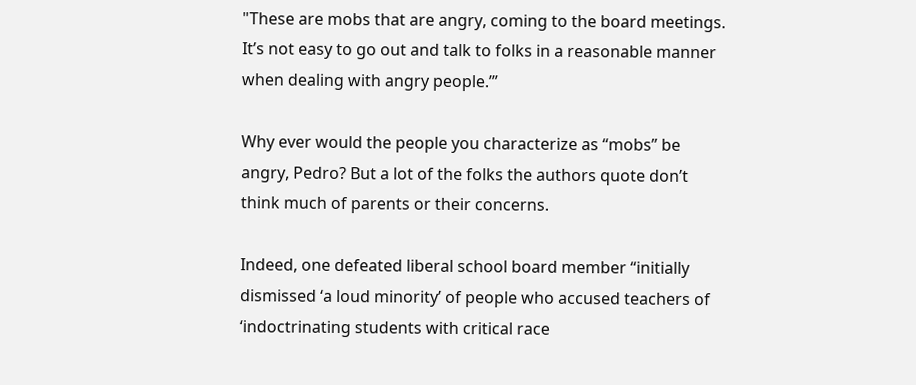"These are mobs that are angry, coming to the board meetings. It’s not easy to go out and talk to folks in a reasonable manner when dealing with angry people.’”

Why ever would the people you characterize as “mobs” be angry, Pedro? But a lot of the folks the authors quote don’t think much of parents or their concerns.

Indeed, one defeated liberal school board member “initially dismissed ‘a loud minority’ of people who accused teachers of ‘indoctrinating students with critical race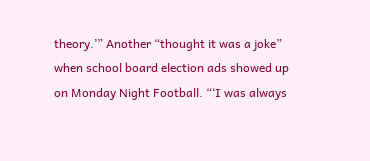theory.’” Another “thought it was a joke” when school board election ads showed up on Monday Night Football. “‘I was always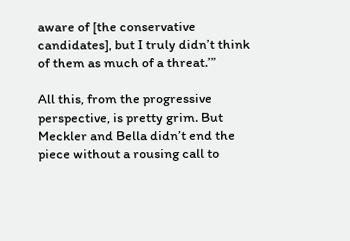aware of [the conservative candidates], but I truly didn’t think of them as much of a threat.’”

All this, from the progressive perspective, is pretty grim. But Meckler and Bella didn’t end the piece without a rousing call to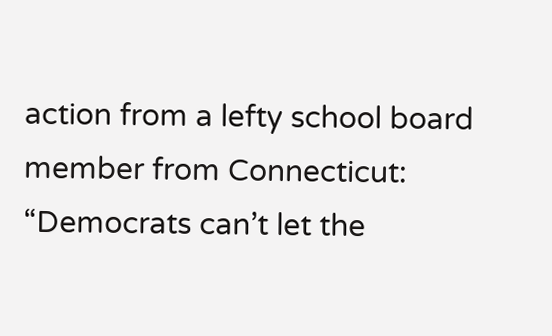action from a lefty school board member from Connecticut: “Democrats can’t let the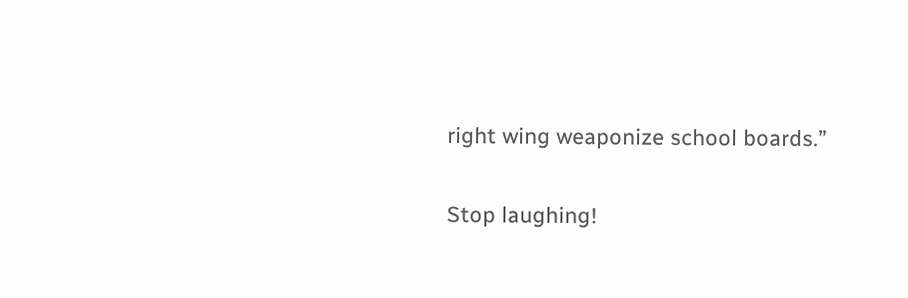right wing weaponize school boards.”

Stop laughing!